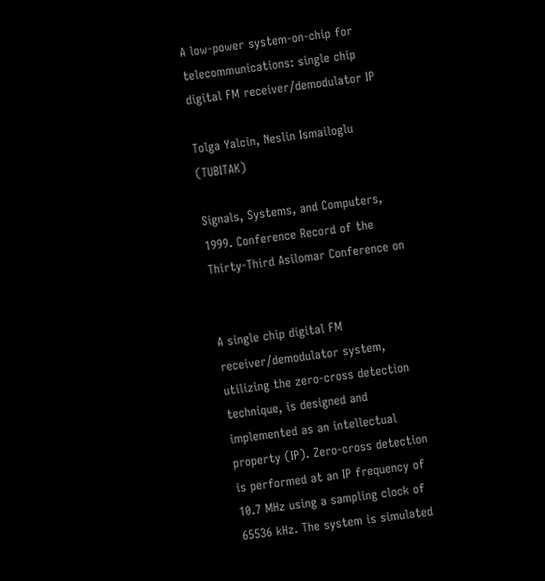A low-power system-on-chip for telecommunications: single chip digital FM receiver/demodulator IP

Tolga Yalcin, Neslin Ismailoglu (TUBITAK)

Signals, Systems, and Computers, 1999. Conference Record of the Thirty-Third Asilomar Conference on


A single chip digital FM receiver/demodulator system, utilizing the zero-cross detection technique, is designed and implemented as an intellectual property (IP). Zero-cross detection is performed at an IP frequency of 10.7 MHz using a sampling clock of 65536 kHz. The system is simulated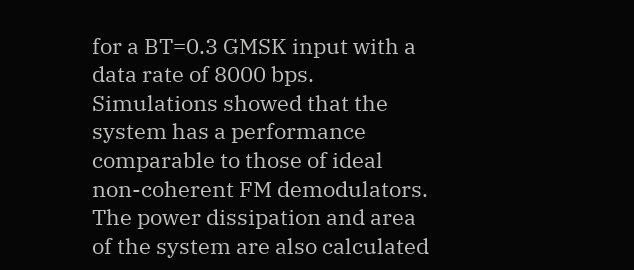for a BT=0.3 GMSK input with a data rate of 8000 bps. Simulations showed that the system has a performance comparable to those of ideal non-coherent FM demodulators. The power dissipation and area of the system are also calculated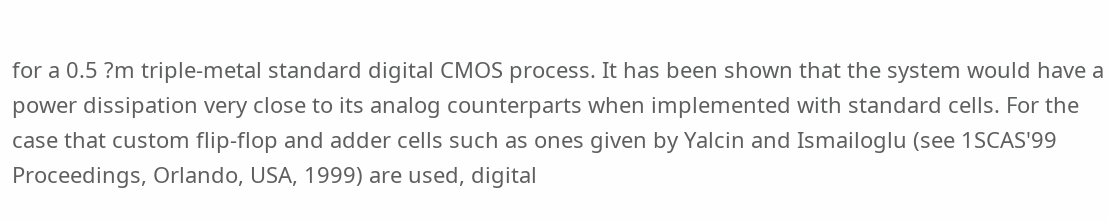for a 0.5 ?m triple-metal standard digital CMOS process. It has been shown that the system would have a power dissipation very close to its analog counterparts when implemented with standard cells. For the case that custom flip-flop and adder cells such as ones given by Yalcin and Ismailoglu (see 1SCAS'99 Proceedings, Orlando, USA, 1999) are used, digital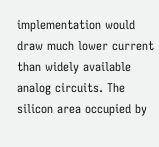implementation would draw much lower current than widely available analog circuits. The silicon area occupied by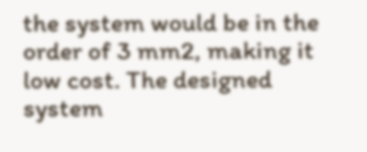the system would be in the order of 3 mm2, making it low cost. The designed system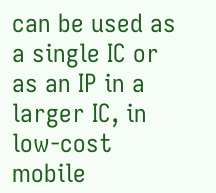can be used as a single IC or as an IP in a larger IC, in low-cost mobile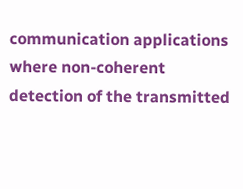communication applications where non-coherent detection of the transmitted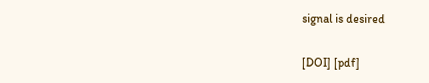signal is desired

[DOI] [pdf]